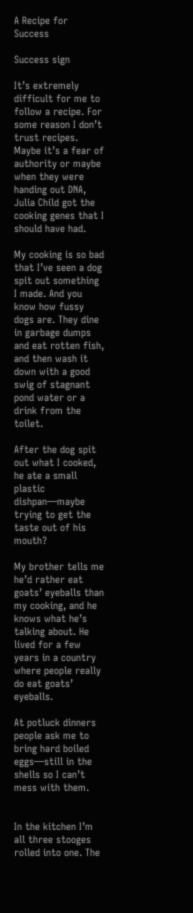A Recipe for Success

Success sign

It’s extremely difficult for me to follow a recipe. For some reason I don’t trust recipes. Maybe it’s a fear of authority or maybe when they were handing out DNA, Julia Child got the cooking genes that I should have had.

My cooking is so bad that I’ve seen a dog spit out something I made. And you know how fussy dogs are. They dine in garbage dumps and eat rotten fish, and then wash it down with a good swig of stagnant pond water or a drink from the toilet.

After the dog spit out what I cooked, he ate a small plastic dishpan—maybe trying to get the taste out of his mouth?

My brother tells me he’d rather eat goats’ eyeballs than my cooking, and he knows what he’s talking about. He lived for a few years in a country where people really do eat goats’ eyeballs.

At potluck dinners people ask me to bring hard boiled eggs—still in the shells so I can’t mess with them.


In the kitchen I’m all three stooges rolled into one. The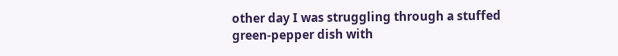other day I was struggling through a stuffed green-pepper dish with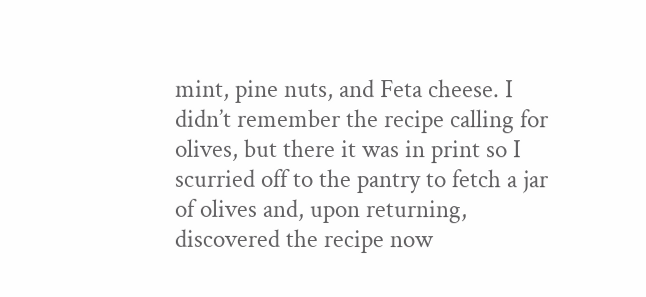mint, pine nuts, and Feta cheese. I didn’t remember the recipe calling for olives, but there it was in print so I scurried off to the pantry to fetch a jar of olives and, upon returning, discovered the recipe now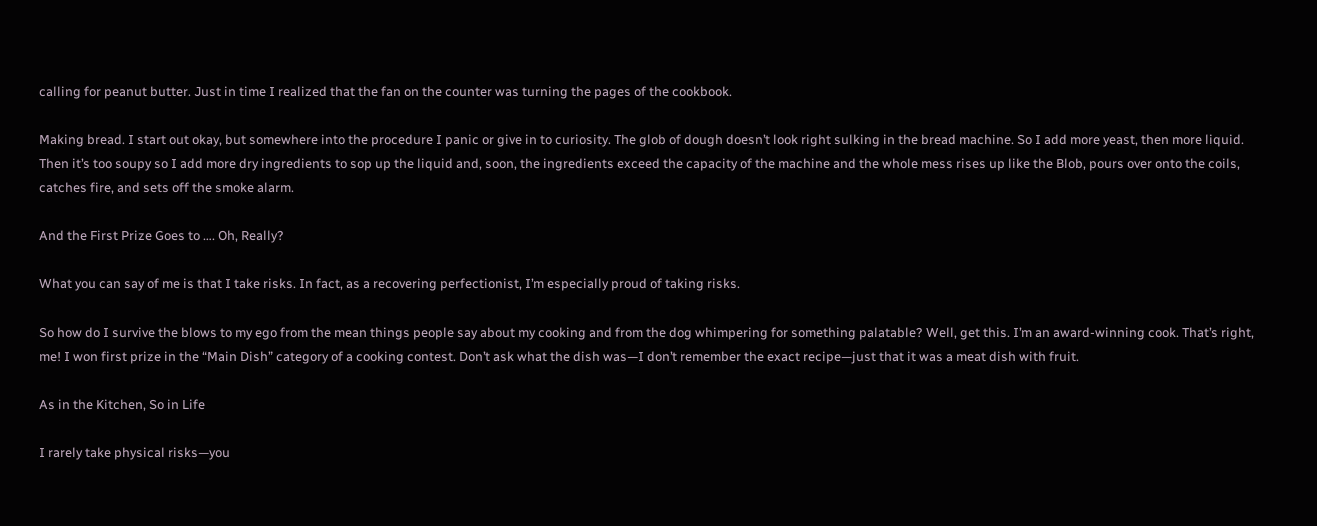calling for peanut butter. Just in time I realized that the fan on the counter was turning the pages of the cookbook.

Making bread. I start out okay, but somewhere into the procedure I panic or give in to curiosity. The glob of dough doesn’t look right sulking in the bread machine. So I add more yeast, then more liquid. Then it’s too soupy so I add more dry ingredients to sop up the liquid and, soon, the ingredients exceed the capacity of the machine and the whole mess rises up like the Blob, pours over onto the coils, catches fire, and sets off the smoke alarm.

And the First Prize Goes to …. Oh, Really?

What you can say of me is that I take risks. In fact, as a recovering perfectionist, I’m especially proud of taking risks.

So how do I survive the blows to my ego from the mean things people say about my cooking and from the dog whimpering for something palatable? Well, get this. I’m an award-winning cook. That’s right, me! I won first prize in the “Main Dish” category of a cooking contest. Don’t ask what the dish was—I don’t remember the exact recipe—just that it was a meat dish with fruit.

As in the Kitchen, So in Life

I rarely take physical risks—you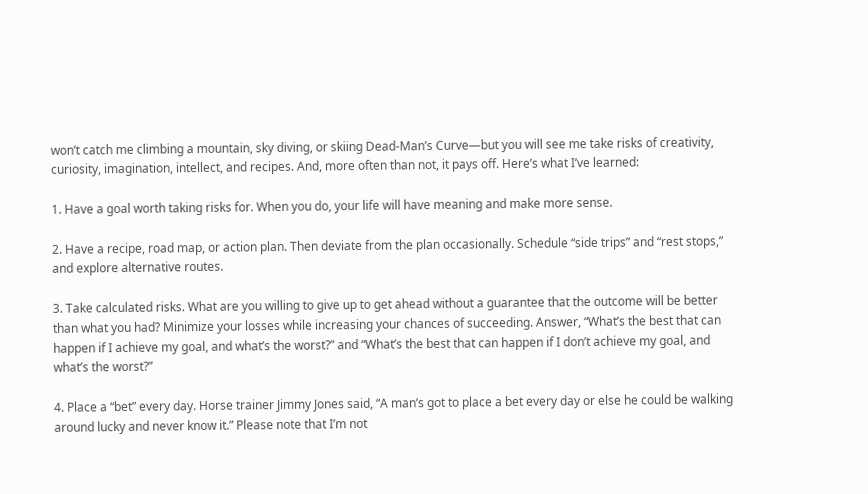won’t catch me climbing a mountain, sky diving, or skiing Dead-Man’s Curve—but you will see me take risks of creativity, curiosity, imagination, intellect, and recipes. And, more often than not, it pays off. Here’s what I’ve learned:

1. Have a goal worth taking risks for. When you do, your life will have meaning and make more sense.

2. Have a recipe, road map, or action plan. Then deviate from the plan occasionally. Schedule “side trips” and “rest stops,” and explore alternative routes.

3. Take calculated risks. What are you willing to give up to get ahead without a guarantee that the outcome will be better than what you had? Minimize your losses while increasing your chances of succeeding. Answer, “What’s the best that can happen if I achieve my goal, and what’s the worst?” and “What’s the best that can happen if I don’t achieve my goal, and what’s the worst?”

4. Place a “bet” every day. Horse trainer Jimmy Jones said, “A man’s got to place a bet every day or else he could be walking around lucky and never know it.” Please note that I’m not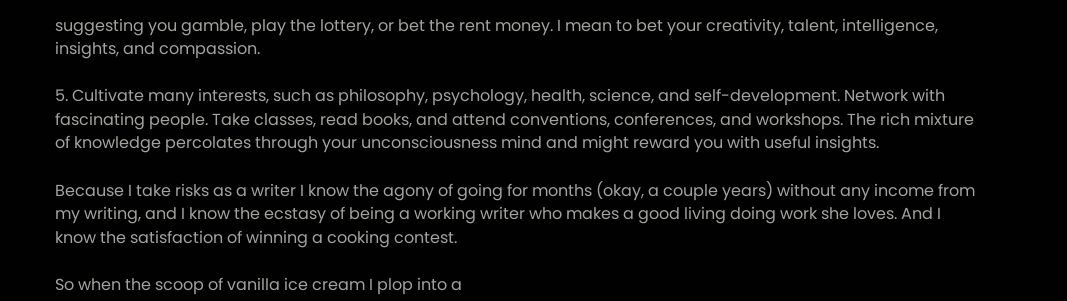suggesting you gamble, play the lottery, or bet the rent money. I mean to bet your creativity, talent, intelligence, insights, and compassion.

5. Cultivate many interests, such as philosophy, psychology, health, science, and self-development. Network with fascinating people. Take classes, read books, and attend conventions, conferences, and workshops. The rich mixture of knowledge percolates through your unconsciousness mind and might reward you with useful insights.

Because I take risks as a writer I know the agony of going for months (okay, a couple years) without any income from my writing, and I know the ecstasy of being a working writer who makes a good living doing work she loves. And I know the satisfaction of winning a cooking contest.

So when the scoop of vanilla ice cream I plop into a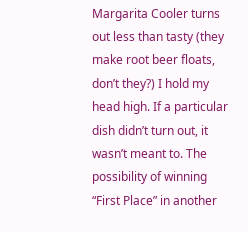Margarita Cooler turns out less than tasty (they make root beer floats, don’t they?) I hold my head high. If a particular dish didn’t turn out, it wasn’t meant to. The possibility of winning “First Place” in another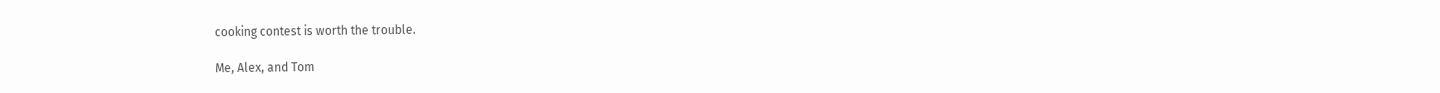cooking contest is worth the trouble.

Me, Alex, and Tom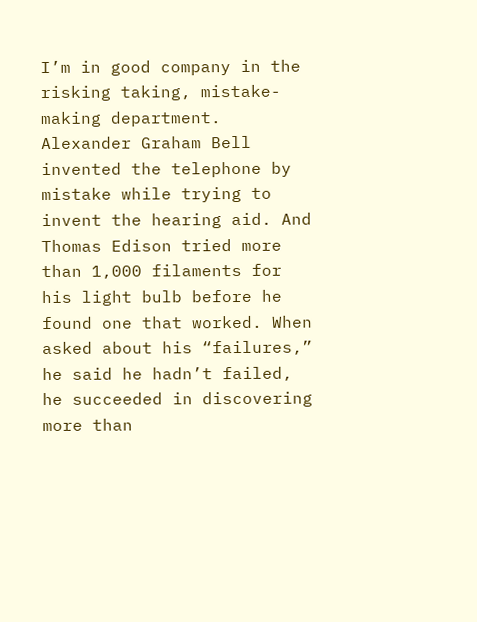I’m in good company in the risking taking, mistake-making department. Alexander Graham Bell invented the telephone by mistake while trying to invent the hearing aid. And Thomas Edison tried more than 1,000 filaments for his light bulb before he found one that worked. When asked about his “failures,” he said he hadn’t failed, he succeeded in discovering more than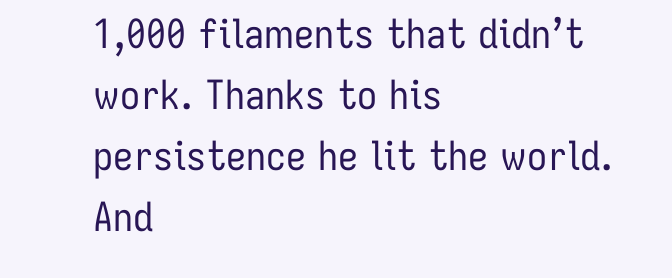1,000 filaments that didn’t work. Thanks to his persistence he lit the world. And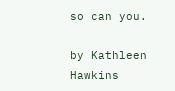so can you.

by Kathleen Hawkins